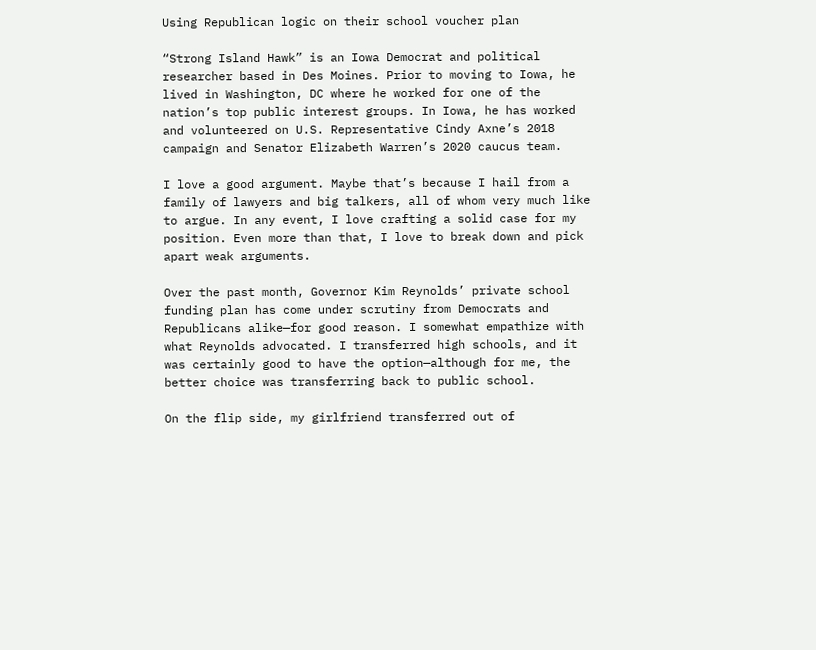Using Republican logic on their school voucher plan

“Strong Island Hawk” is an Iowa Democrat and political researcher based in Des Moines. Prior to moving to Iowa, he lived in Washington, DC where he worked for one of the nation’s top public interest groups. In Iowa, he has worked and volunteered on U.S. Representative Cindy Axne’s 2018 campaign and Senator Elizabeth Warren’s 2020 caucus team.

I love a good argument. Maybe that’s because I hail from a family of lawyers and big talkers, all of whom very much like to argue. In any event, I love crafting a solid case for my position. Even more than that, I love to break down and pick apart weak arguments.

Over the past month, Governor Kim Reynolds’ private school funding plan has come under scrutiny from Democrats and Republicans alike—for good reason. I somewhat empathize with what Reynolds advocated. I transferred high schools, and it was certainly good to have the option—although for me, the better choice was transferring back to public school.

On the flip side, my girlfriend transferred out of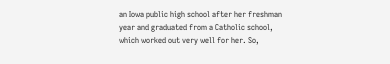an Iowa public high school after her freshman year and graduated from a Catholic school, which worked out very well for her. So,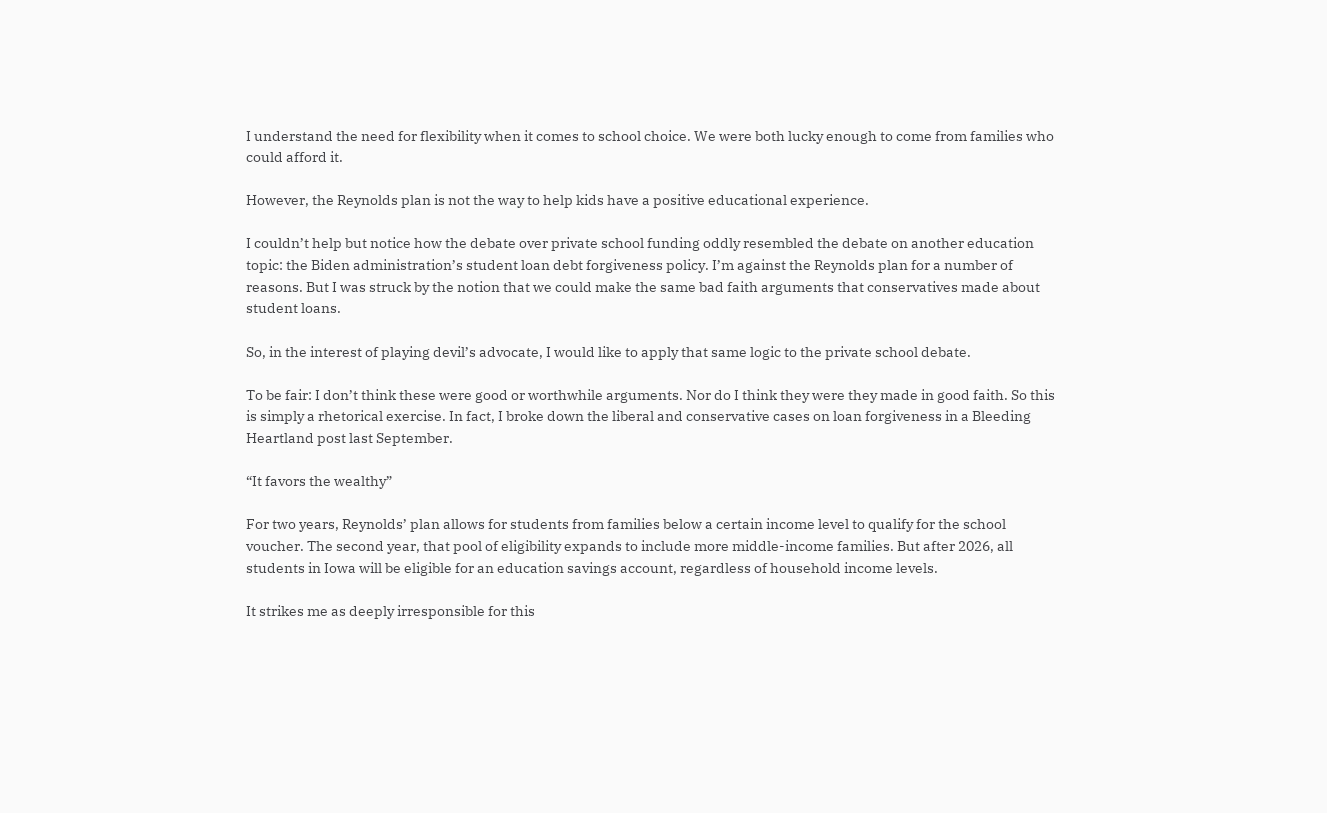I understand the need for flexibility when it comes to school choice. We were both lucky enough to come from families who could afford it.

However, the Reynolds plan is not the way to help kids have a positive educational experience.

I couldn’t help but notice how the debate over private school funding oddly resembled the debate on another education topic: the Biden administration’s student loan debt forgiveness policy. I’m against the Reynolds plan for a number of reasons. But I was struck by the notion that we could make the same bad faith arguments that conservatives made about student loans.

So, in the interest of playing devil’s advocate, I would like to apply that same logic to the private school debate.

To be fair: I don’t think these were good or worthwhile arguments. Nor do I think they were they made in good faith. So this is simply a rhetorical exercise. In fact, I broke down the liberal and conservative cases on loan forgiveness in a Bleeding Heartland post last September.

“It favors the wealthy”

For two years, Reynolds’ plan allows for students from families below a certain income level to qualify for the school voucher. The second year, that pool of eligibility expands to include more middle-income families. But after 2026, all students in Iowa will be eligible for an education savings account, regardless of household income levels.

It strikes me as deeply irresponsible for this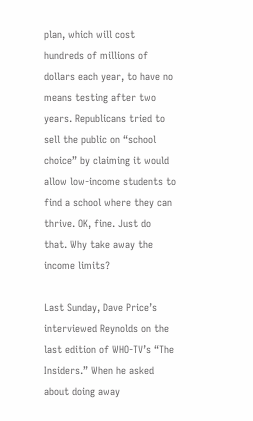plan, which will cost hundreds of millions of dollars each year, to have no means testing after two years. Republicans tried to sell the public on “school choice” by claiming it would allow low-income students to find a school where they can thrive. OK, fine. Just do that. Why take away the income limits?

Last Sunday, Dave Price’s interviewed Reynolds on the last edition of WHO-TV’s “The Insiders.” When he asked about doing away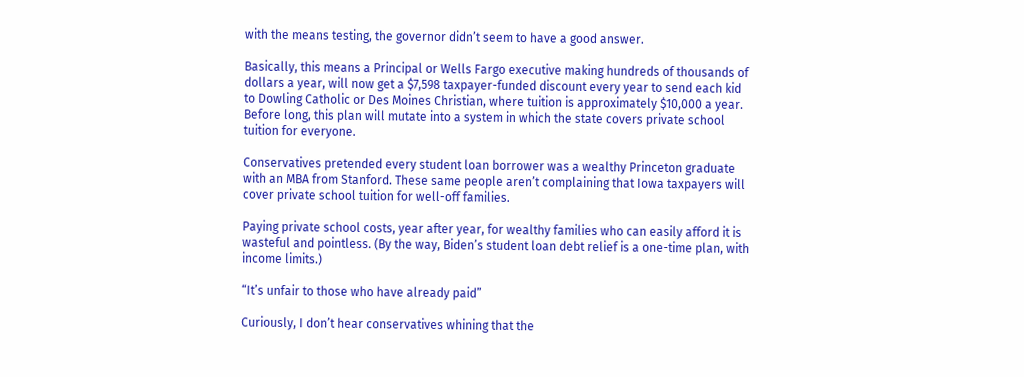with the means testing, the governor didn’t seem to have a good answer.

Basically, this means a Principal or Wells Fargo executive making hundreds of thousands of dollars a year, will now get a $7,598 taxpayer-funded discount every year to send each kid to Dowling Catholic or Des Moines Christian, where tuition is approximately $10,000 a year. Before long, this plan will mutate into a system in which the state covers private school tuition for everyone.

Conservatives pretended every student loan borrower was a wealthy Princeton graduate with an MBA from Stanford. These same people aren’t complaining that Iowa taxpayers will cover private school tuition for well-off families.

Paying private school costs, year after year, for wealthy families who can easily afford it is wasteful and pointless. (By the way, Biden’s student loan debt relief is a one-time plan, with income limits.)

“It’s unfair to those who have already paid”

Curiously, I don’t hear conservatives whining that the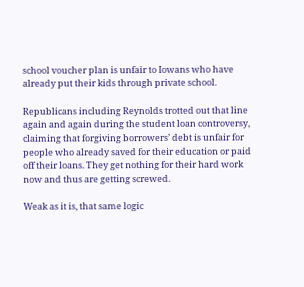school voucher plan is unfair to Iowans who have already put their kids through private school.

Republicans including Reynolds trotted out that line again and again during the student loan controversy, claiming that forgiving borrowers’ debt is unfair for people who already saved for their education or paid off their loans. They get nothing for their hard work now and thus are getting screwed.

Weak as it is, that same logic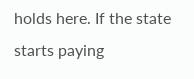holds here. If the state starts paying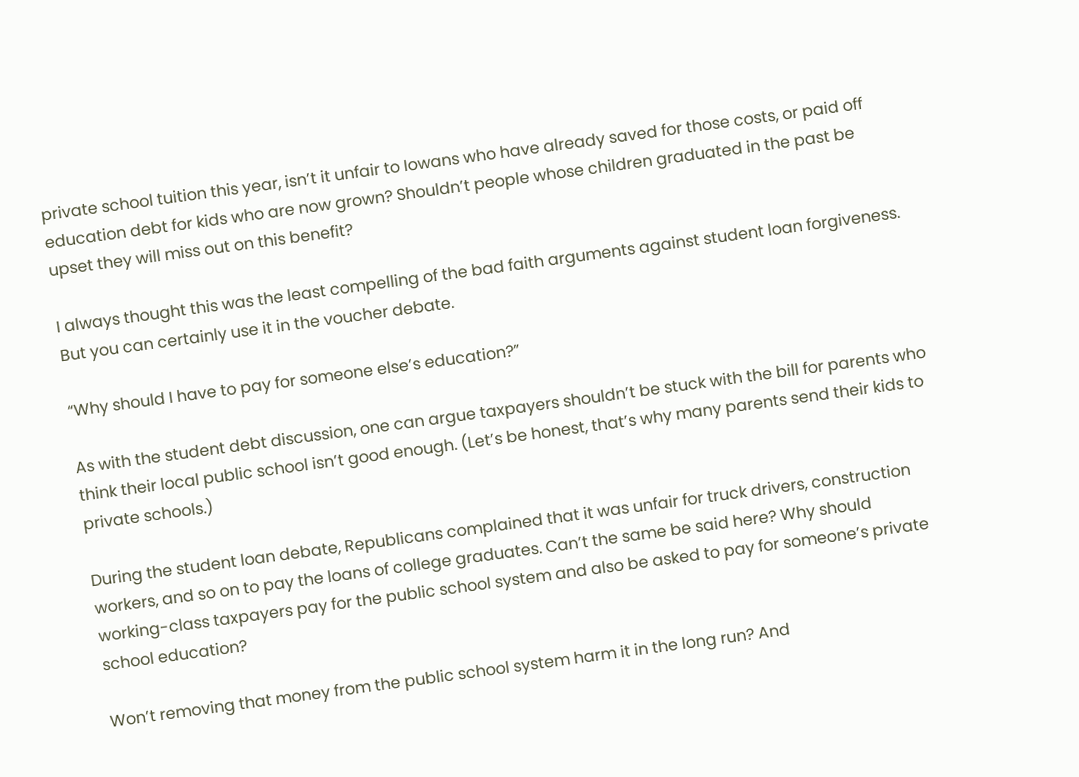private school tuition this year, isn’t it unfair to Iowans who have already saved for those costs, or paid off education debt for kids who are now grown? Shouldn’t people whose children graduated in the past be upset they will miss out on this benefit?

I always thought this was the least compelling of the bad faith arguments against student loan forgiveness. But you can certainly use it in the voucher debate.

“Why should I have to pay for someone else’s education?”

As with the student debt discussion, one can argue taxpayers shouldn’t be stuck with the bill for parents who think their local public school isn’t good enough. (Let’s be honest, that’s why many parents send their kids to private schools.)

During the student loan debate, Republicans complained that it was unfair for truck drivers, construction workers, and so on to pay the loans of college graduates. Can’t the same be said here? Why should working-class taxpayers pay for the public school system and also be asked to pay for someone’s private school education?

Won’t removing that money from the public school system harm it in the long run? And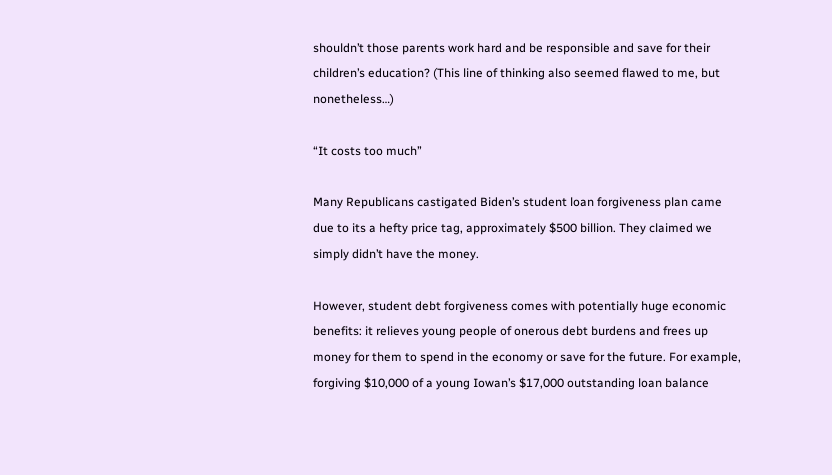shouldn’t those parents work hard and be responsible and save for their children’s education? (This line of thinking also seemed flawed to me, but nonetheless…)

“It costs too much”

Many Republicans castigated Biden’s student loan forgiveness plan came due to its a hefty price tag, approximately $500 billion. They claimed we simply didn’t have the money.

However, student debt forgiveness comes with potentially huge economic benefits: it relieves young people of onerous debt burdens and frees up money for them to spend in the economy or save for the future. For example, forgiving $10,000 of a young Iowan’s $17,000 outstanding loan balance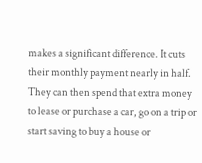makes a significant difference. It cuts their monthly payment nearly in half. They can then spend that extra money to lease or purchase a car, go on a trip or start saving to buy a house or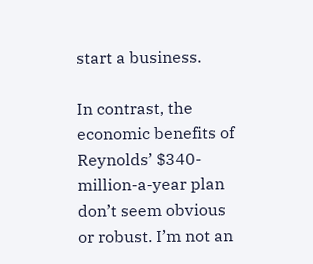start a business.

In contrast, the economic benefits of Reynolds’ $340-million-a-year plan don’t seem obvious or robust. I’m not an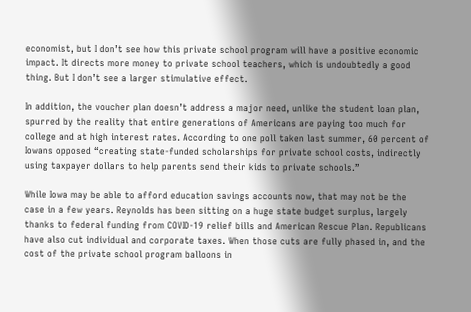economist, but I don’t see how this private school program will have a positive economic impact. It directs more money to private school teachers, which is undoubtedly a good thing. But I don’t see a larger stimulative effect.

In addition, the voucher plan doesn’t address a major need, unlike the student loan plan, spurred by the reality that entire generations of Americans are paying too much for college and at high interest rates. According to one poll taken last summer, 60 percent of Iowans opposed “creating state-funded scholarships for private school costs, indirectly using taxpayer dollars to help parents send their kids to private schools.”

While Iowa may be able to afford education savings accounts now, that may not be the case in a few years. Reynolds has been sitting on a huge state budget surplus, largely thanks to federal funding from COVID-19 relief bills and American Rescue Plan. Republicans have also cut individual and corporate taxes. When those cuts are fully phased in, and the cost of the private school program balloons in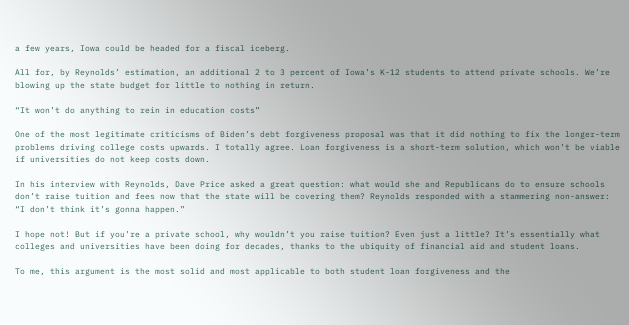a few years, Iowa could be headed for a fiscal iceberg.

All for, by Reynolds’ estimation, an additional 2 to 3 percent of Iowa’s K-12 students to attend private schools. We’re blowing up the state budget for little to nothing in return.

“It won’t do anything to rein in education costs”

One of the most legitimate criticisms of Biden’s debt forgiveness proposal was that it did nothing to fix the longer-term problems driving college costs upwards. I totally agree. Loan forgiveness is a short-term solution, which won’t be viable if universities do not keep costs down.

In his interview with Reynolds, Dave Price asked a great question: what would she and Republicans do to ensure schools don’t raise tuition and fees now that the state will be covering them? Reynolds responded with a stammering non-answer: “I don’t think it’s gonna happen.”

I hope not! But if you’re a private school, why wouldn’t you raise tuition? Even just a little? It’s essentially what colleges and universities have been doing for decades, thanks to the ubiquity of financial aid and student loans.

To me, this argument is the most solid and most applicable to both student loan forgiveness and the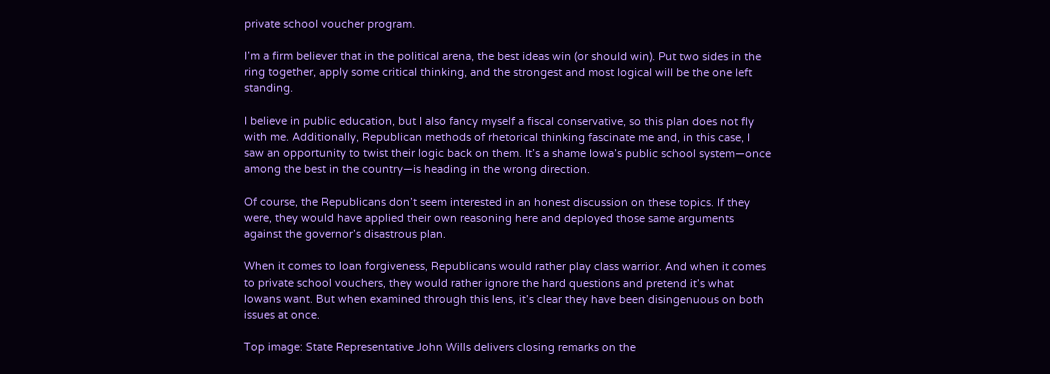private school voucher program.

I’m a firm believer that in the political arena, the best ideas win (or should win). Put two sides in the ring together, apply some critical thinking, and the strongest and most logical will be the one left standing.

I believe in public education, but I also fancy myself a fiscal conservative, so this plan does not fly with me. Additionally, Republican methods of rhetorical thinking fascinate me and, in this case, I saw an opportunity to twist their logic back on them. It’s a shame Iowa’s public school system—once among the best in the country—is heading in the wrong direction.

Of course, the Republicans don’t seem interested in an honest discussion on these topics. If they were, they would have applied their own reasoning here and deployed those same arguments against the governor’s disastrous plan.

When it comes to loan forgiveness, Republicans would rather play class warrior. And when it comes to private school vouchers, they would rather ignore the hard questions and pretend it’s what Iowans want. But when examined through this lens, it’s clear they have been disingenuous on both issues at once.

Top image: State Representative John Wills delivers closing remarks on the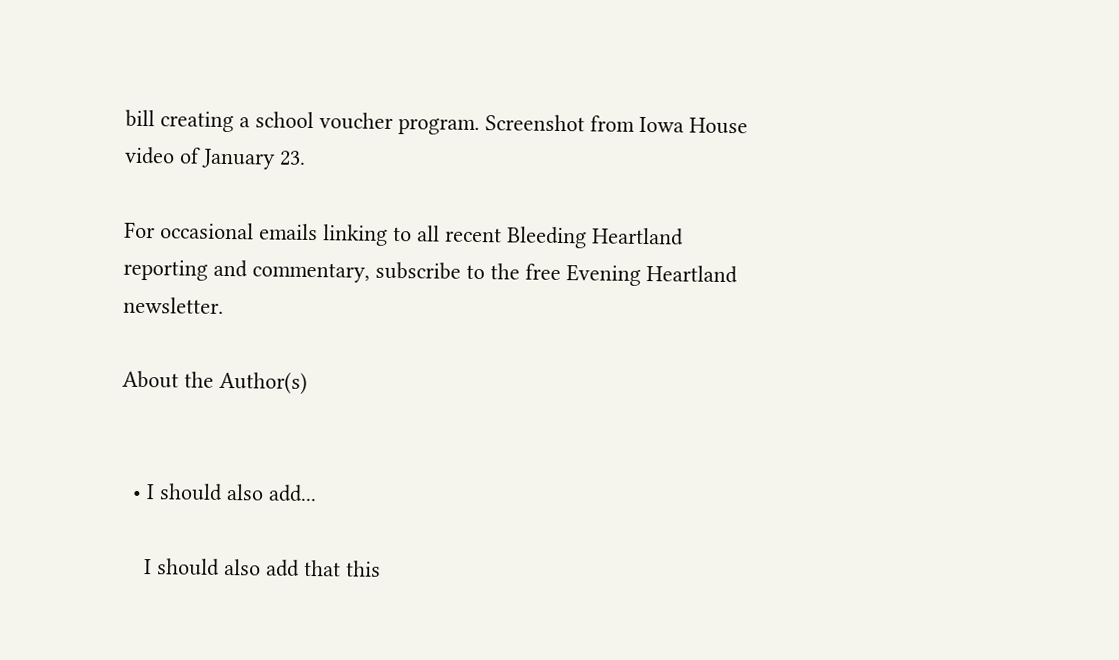bill creating a school voucher program. Screenshot from Iowa House video of January 23.

For occasional emails linking to all recent Bleeding Heartland reporting and commentary, subscribe to the free Evening Heartland newsletter.

About the Author(s)


  • I should also add...

    I should also add that this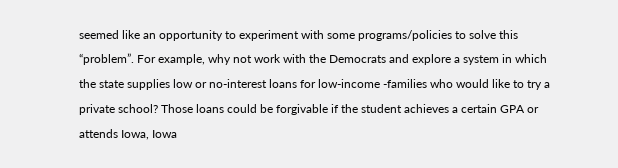seemed like an opportunity to experiment with some programs/policies to solve this “problem”. For example, why not work with the Democrats and explore a system in which the state supplies low or no-interest loans for low-income -families who would like to try a private school? Those loans could be forgivable if the student achieves a certain GPA or attends Iowa, Iowa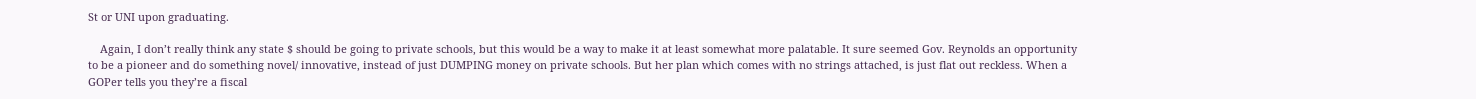St or UNI upon graduating.

    Again, I don’t really think any state $ should be going to private schools, but this would be a way to make it at least somewhat more palatable. It sure seemed Gov. Reynolds an opportunity to be a pioneer and do something novel/ innovative, instead of just DUMPING money on private schools. But her plan which comes with no strings attached, is just flat out reckless. When a GOPer tells you they’re a fiscal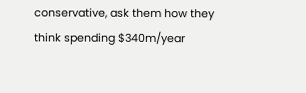conservative, ask them how they think spending $340m/year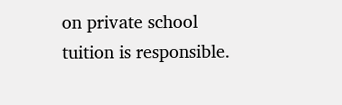on private school tuition is responsible.